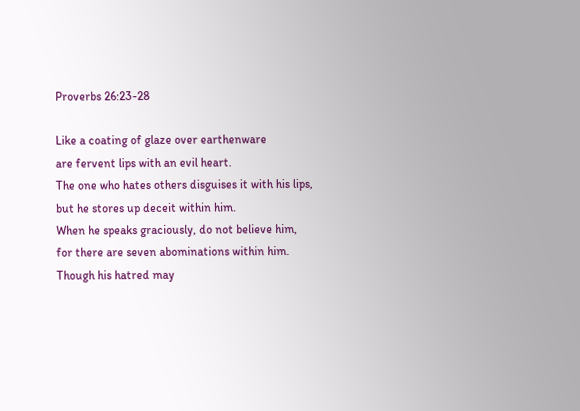Proverbs 26:23-28

Like a coating of glaze over earthenware
are fervent lips with an evil heart.
The one who hates others disguises it with his lips,
but he stores up deceit within him.
When he speaks graciously, do not believe him,
for there are seven abominations within him.
Though his hatred may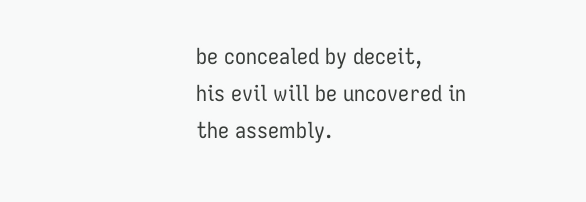be concealed by deceit,
his evil will be uncovered in the assembly.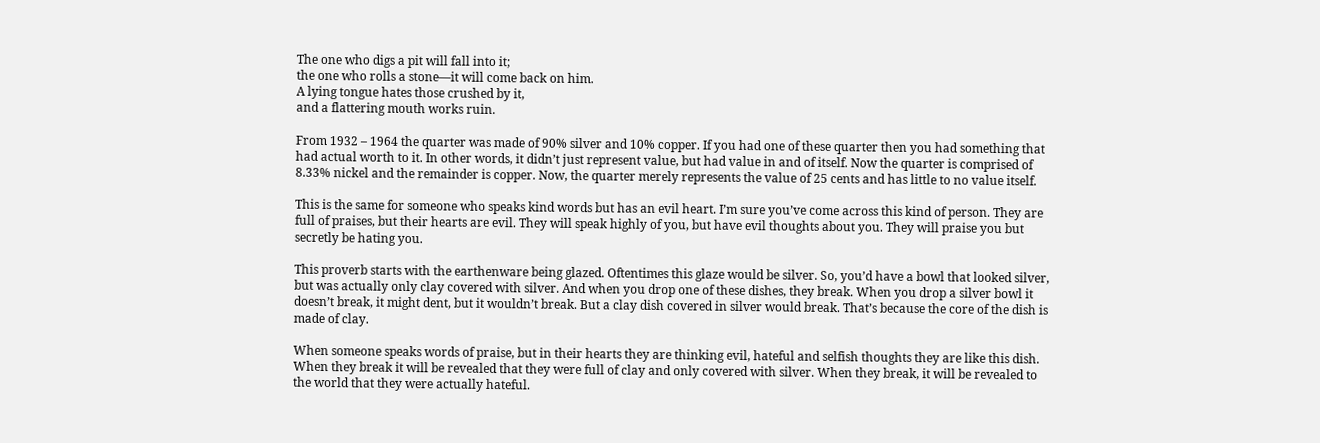The one who digs a pit will fall into it;
the one who rolls a stone—it will come back on him.
A lying tongue hates those crushed by it,
and a flattering mouth works ruin.

From 1932 – 1964 the quarter was made of 90% silver and 10% copper. If you had one of these quarter then you had something that had actual worth to it. In other words, it didn’t just represent value, but had value in and of itself. Now the quarter is comprised of 8.33% nickel and the remainder is copper. Now, the quarter merely represents the value of 25 cents and has little to no value itself.

This is the same for someone who speaks kind words but has an evil heart. I’m sure you’ve come across this kind of person. They are full of praises, but their hearts are evil. They will speak highly of you, but have evil thoughts about you. They will praise you but secretly be hating you.

This proverb starts with the earthenware being glazed. Oftentimes this glaze would be silver. So, you’d have a bowl that looked silver, but was actually only clay covered with silver. And when you drop one of these dishes, they break. When you drop a silver bowl it doesn’t break, it might dent, but it wouldn’t break. But a clay dish covered in silver would break. That’s because the core of the dish is made of clay.

When someone speaks words of praise, but in their hearts they are thinking evil, hateful and selfish thoughts they are like this dish. When they break it will be revealed that they were full of clay and only covered with silver. When they break, it will be revealed to the world that they were actually hateful.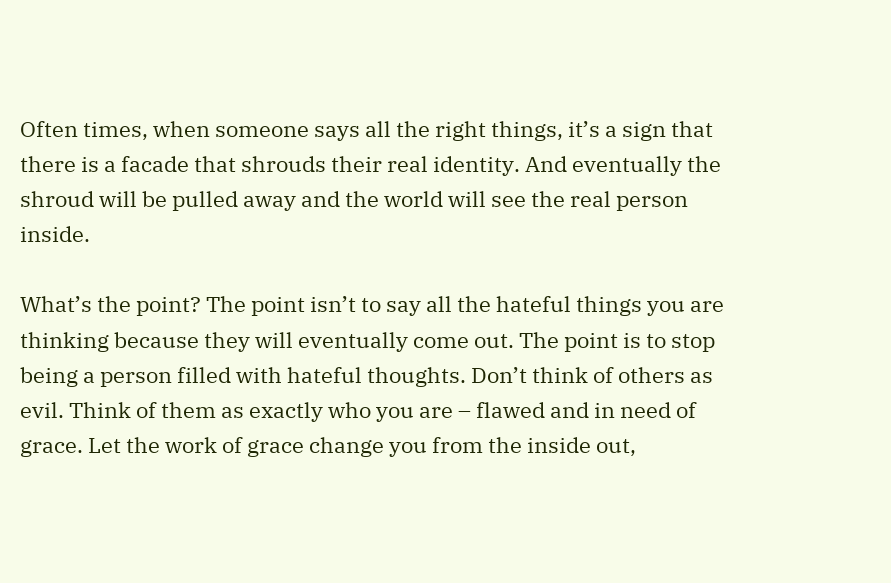Often times, when someone says all the right things, it’s a sign that there is a facade that shrouds their real identity. And eventually the shroud will be pulled away and the world will see the real person inside.

What’s the point? The point isn’t to say all the hateful things you are thinking because they will eventually come out. The point is to stop being a person filled with hateful thoughts. Don’t think of others as evil. Think of them as exactly who you are – flawed and in need of grace. Let the work of grace change you from the inside out,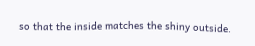so that the inside matches the shiny outside.